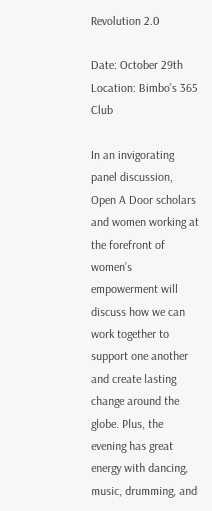Revolution 2.0

Date: October 29th
Location: Bimbo’s 365 Club

In an invigorating panel discussion, Open A Door scholars and women working at the forefront of women’s empowerment will discuss how we can work together to support one another and create lasting change around the globe. Plus, the evening has great energy with dancing, music, drumming, and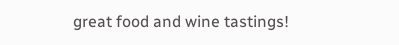great food and wine tastings!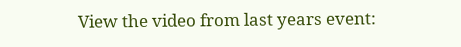View the video from last years event: